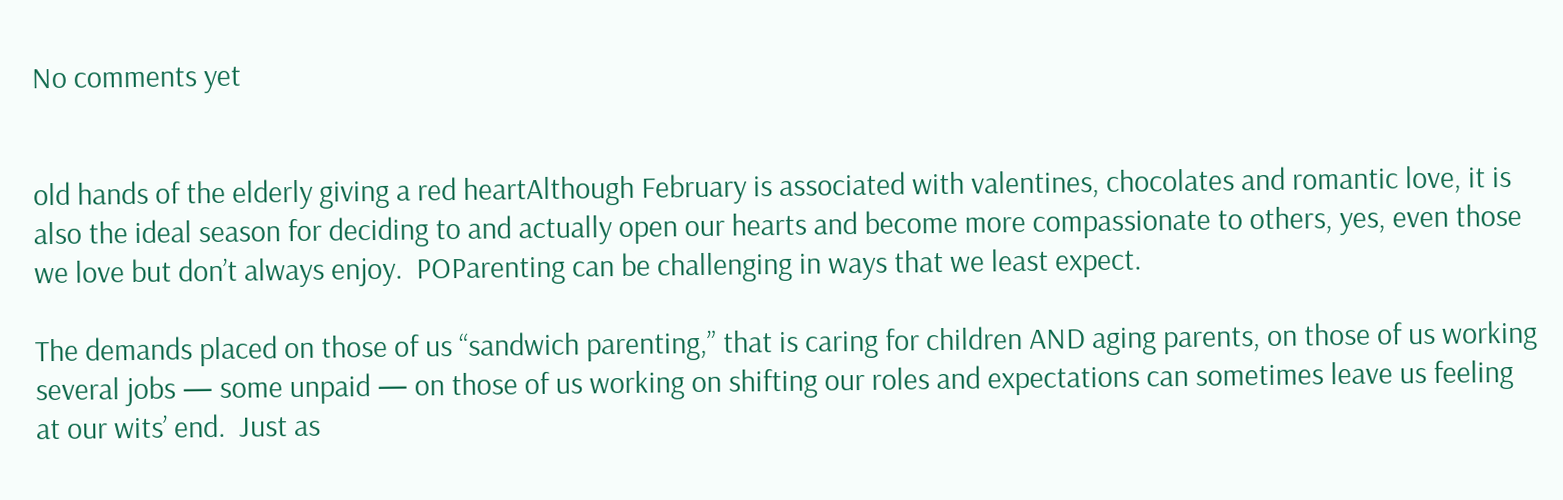No comments yet


old hands of the elderly giving a red heartAlthough February is associated with valentines, chocolates and romantic love, it is also the ideal season for deciding to and actually open our hearts and become more compassionate to others, yes, even those we love but don’t always enjoy.  POParenting can be challenging in ways that we least expect.

The demands placed on those of us “sandwich parenting,” that is caring for children AND aging parents, on those of us working several jobs — some unpaid — on those of us working on shifting our roles and expectations can sometimes leave us feeling at our wits’ end.  Just as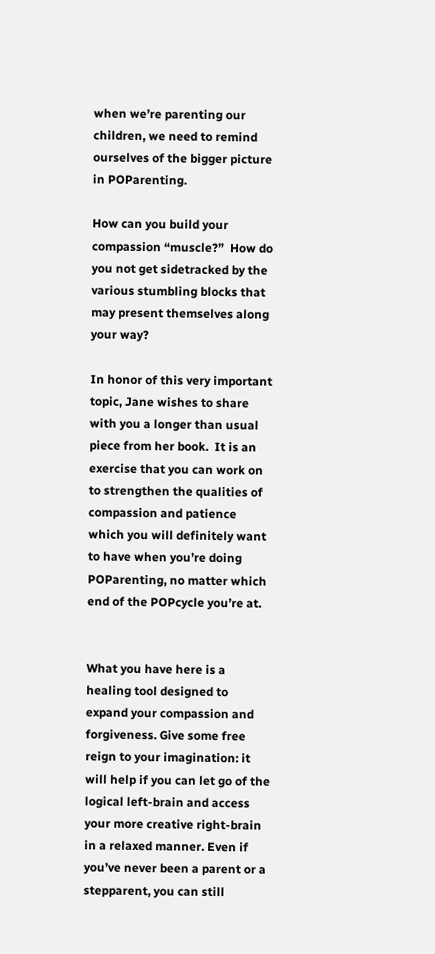when we’re parenting our children, we need to remind ourselves of the bigger picture in POParenting.

How can you build your compassion “muscle?”  How do you not get sidetracked by the various stumbling blocks that may present themselves along your way?

In honor of this very important topic, Jane wishes to share with you a longer than usual piece from her book.  It is an exercise that you can work on to strengthen the qualities of compassion and patience which you will definitely want to have when you’re doing POParenting, no matter which end of the POPcycle you’re at.


What you have here is a healing tool designed to expand your compassion and forgiveness. Give some free reign to your imagination: it will help if you can let go of the logical left-brain and access your more creative right-brain in a relaxed manner. Even if you’ve never been a parent or a stepparent, you can still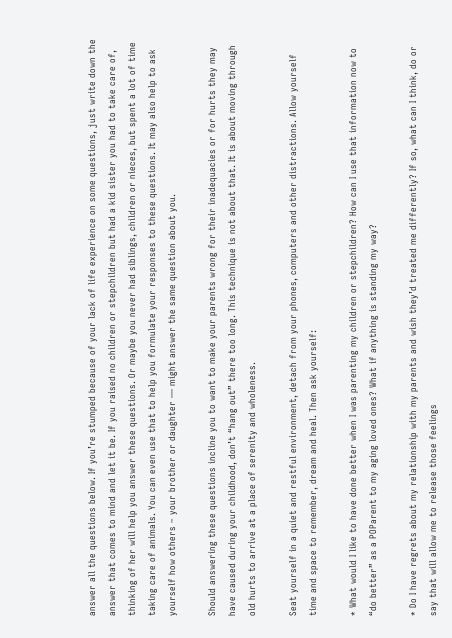answer all the questions below. If you’re stumped because of your lack of life experience on some questions, just write down the answer that comes to mind and let it be. If you raised no children or stepchildren but had a kid sister you had to take care of, thinking of her will help you answer these questions. Or maybe you never had siblings, children or nieces, but spent a lot of time taking care of animals. You can even use that to help you formulate your responses to these questions. It may also help to ask yourself how others – your brother or daughter — might answer the same question about you.

Should answering these questions incline you to want to make your parents wrong for their inadequacies or for hurts they may have caused during your childhood, don’t “hang out” there too long. This technique is not about that. It is about moving through old hurts to arrive at a place of serenity and wholeness.

Seat yourself in a quiet and restful environment, detach from your phones, computers and other distractions. Allow yourself time and space to remember, dream and heal. Then ask yourself:

* What would I like to have done better when I was parenting my children or stepchildren? How can I use that information now to “do better” as a POParent to my aging loved ones? What if anything is standing my way?

* Do I have regrets about my relationship with my parents and wish they’d treated me differently? If so, what can I think, do or say that will allow me to release those feelings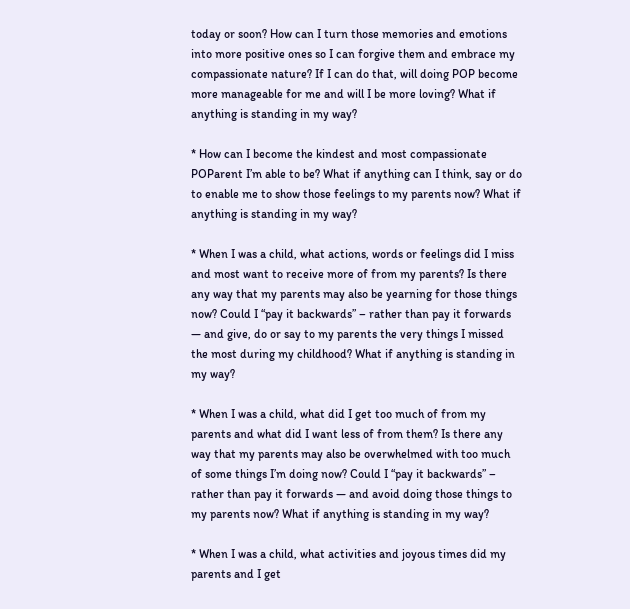today or soon? How can I turn those memories and emotions into more positive ones so I can forgive them and embrace my compassionate nature? If I can do that, will doing POP become more manageable for me and will I be more loving? What if anything is standing in my way?

* How can I become the kindest and most compassionate POParent I’m able to be? What if anything can I think, say or do to enable me to show those feelings to my parents now? What if anything is standing in my way?

* When I was a child, what actions, words or feelings did I miss and most want to receive more of from my parents? Is there any way that my parents may also be yearning for those things now? Could I “pay it backwards” – rather than pay it forwards — and give, do or say to my parents the very things I missed the most during my childhood? What if anything is standing in my way?

* When I was a child, what did I get too much of from my parents and what did I want less of from them? Is there any way that my parents may also be overwhelmed with too much of some things I’m doing now? Could I “pay it backwards” – rather than pay it forwards — and avoid doing those things to my parents now? What if anything is standing in my way?

* When I was a child, what activities and joyous times did my parents and I get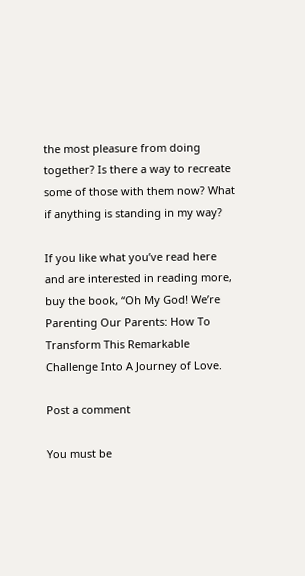the most pleasure from doing together? Is there a way to recreate some of those with them now? What if anything is standing in my way?

If you like what you’ve read here and are interested in reading more, buy the book, “Oh My God! We’re Parenting Our Parents: How To Transform This Remarkable Challenge Into A Journey of Love.

Post a comment

You must be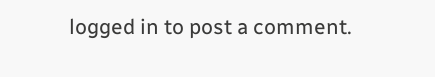logged in to post a comment.